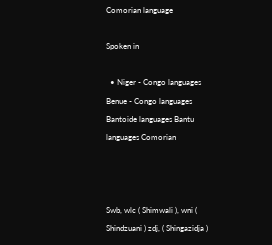Comorian language

Spoken in

  • Niger - Congo languages Benue - Congo languages Bantoide languages Bantu languages Comorian



Swb, wlc ( Shimwali ), wni ( Shindzuani ) zdj, ( Shingazidja )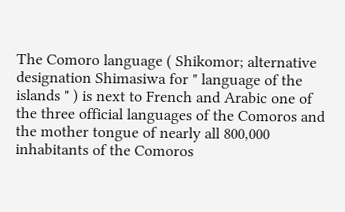The Comoro language ( Shikomor; alternative designation Shimasiwa for " language of the islands " ) is next to French and Arabic one of the three official languages of the Comoros and the mother tongue of nearly all 800,000 inhabitants of the Comoros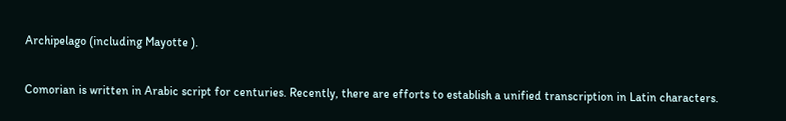Archipelago (including Mayotte ).

Comorian is written in Arabic script for centuries. Recently, there are efforts to establish a unified transcription in Latin characters.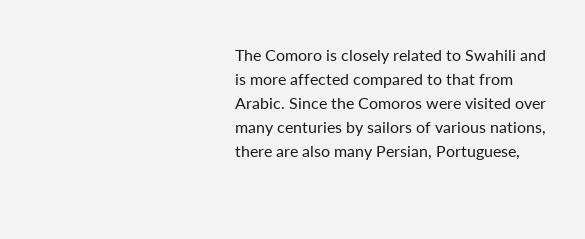The Comoro is closely related to Swahili and is more affected compared to that from Arabic. Since the Comoros were visited over many centuries by sailors of various nations, there are also many Persian, Portuguese,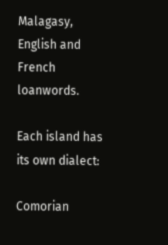Malagasy, English and French loanwords.

Each island has its own dialect:

Comorian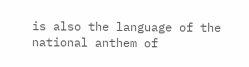is also the language of the national anthem of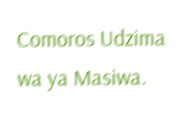Comoros Udzima wa ya Masiwa.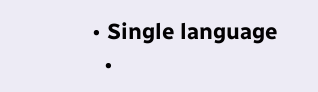• Single language
  •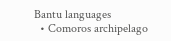Bantu languages
  • Comoros archipelago